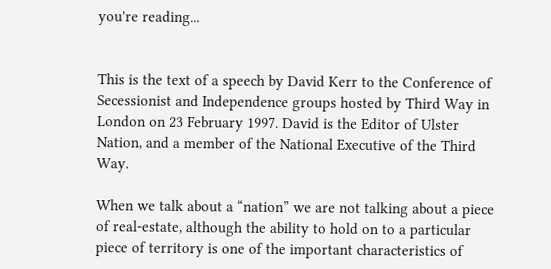you're reading...


This is the text of a speech by David Kerr to the Conference of Secessionist and Independence groups hosted by Third Way in London on 23 February 1997. David is the Editor of Ulster Nation, and a member of the National Executive of the Third Way.

When we talk about a “nation” we are not talking about a piece of real-estate, although the ability to hold on to a particular piece of territory is one of the important characteristics of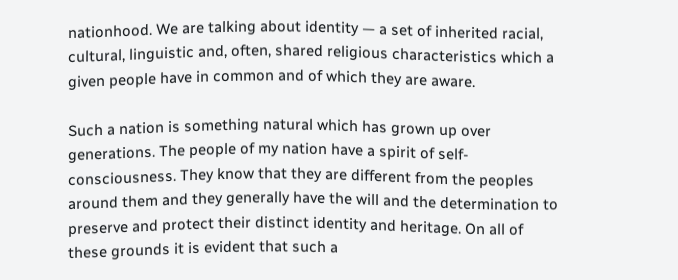nationhood. We are talking about identity — a set of inherited racial, cultural, linguistic and, often, shared religious characteristics which a given people have in common and of which they are aware.

Such a nation is something natural which has grown up over generations. The people of my nation have a spirit of self-consciousness. They know that they are different from the peoples around them and they generally have the will and the determination to preserve and protect their distinct identity and heritage. On all of these grounds it is evident that such a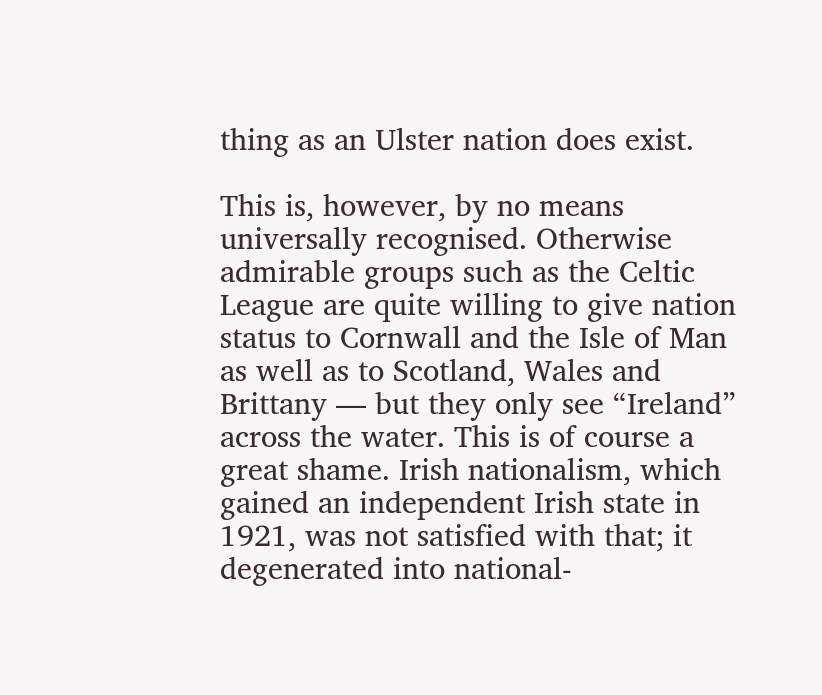thing as an Ulster nation does exist.

This is, however, by no means universally recognised. Otherwise admirable groups such as the Celtic League are quite willing to give nation status to Cornwall and the Isle of Man as well as to Scotland, Wales and Brittany — but they only see “Ireland” across the water. This is of course a great shame. Irish nationalism, which gained an independent Irish state in 1921, was not satisfied with that; it degenerated into national-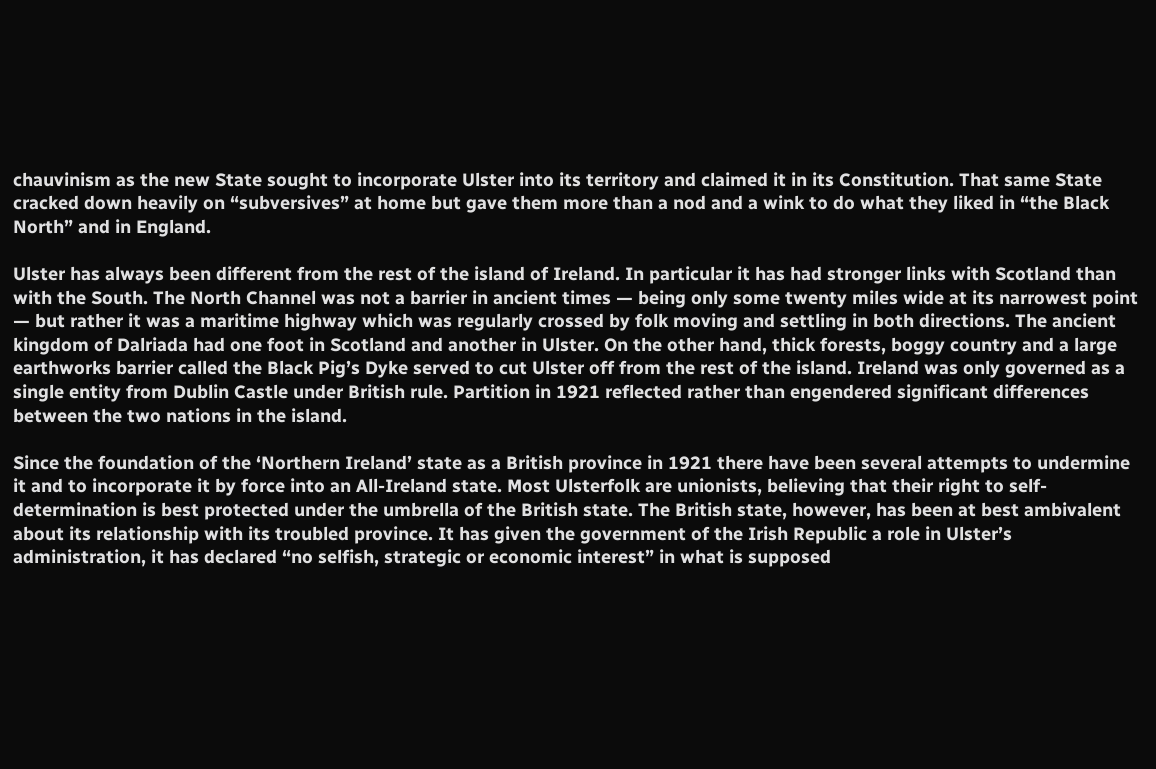chauvinism as the new State sought to incorporate Ulster into its territory and claimed it in its Constitution. That same State cracked down heavily on “subversives” at home but gave them more than a nod and a wink to do what they liked in “the Black North” and in England.

Ulster has always been different from the rest of the island of Ireland. In particular it has had stronger links with Scotland than with the South. The North Channel was not a barrier in ancient times — being only some twenty miles wide at its narrowest point — but rather it was a maritime highway which was regularly crossed by folk moving and settling in both directions. The ancient kingdom of Dalriada had one foot in Scotland and another in Ulster. On the other hand, thick forests, boggy country and a large earthworks barrier called the Black Pig’s Dyke served to cut Ulster off from the rest of the island. Ireland was only governed as a single entity from Dublin Castle under British rule. Partition in 1921 reflected rather than engendered significant differences between the two nations in the island.

Since the foundation of the ‘Northern Ireland’ state as a British province in 1921 there have been several attempts to undermine it and to incorporate it by force into an All-Ireland state. Most Ulsterfolk are unionists, believing that their right to self-determination is best protected under the umbrella of the British state. The British state, however, has been at best ambivalent about its relationship with its troubled province. It has given the government of the Irish Republic a role in Ulster’s administration, it has declared “no selfish, strategic or economic interest” in what is supposed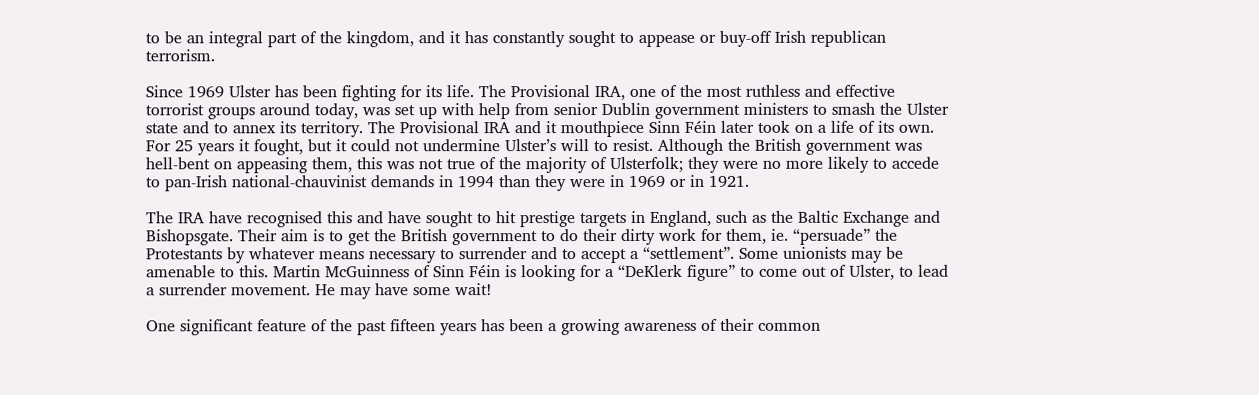to be an integral part of the kingdom, and it has constantly sought to appease or buy-off Irish republican terrorism.

Since 1969 Ulster has been fighting for its life. The Provisional IRA, one of the most ruthless and effective torrorist groups around today, was set up with help from senior Dublin government ministers to smash the Ulster state and to annex its territory. The Provisional IRA and it mouthpiece Sinn Féin later took on a life of its own. For 25 years it fought, but it could not undermine Ulster’s will to resist. Although the British government was hell-bent on appeasing them, this was not true of the majority of Ulsterfolk; they were no more likely to accede to pan-Irish national-chauvinist demands in 1994 than they were in 1969 or in 1921.

The IRA have recognised this and have sought to hit prestige targets in England, such as the Baltic Exchange and Bishopsgate. Their aim is to get the British government to do their dirty work for them, ie. “persuade” the Protestants by whatever means necessary to surrender and to accept a “settlement”. Some unionists may be amenable to this. Martin McGuinness of Sinn Féin is looking for a “DeKlerk figure” to come out of Ulster, to lead a surrender movement. He may have some wait!

One significant feature of the past fifteen years has been a growing awareness of their common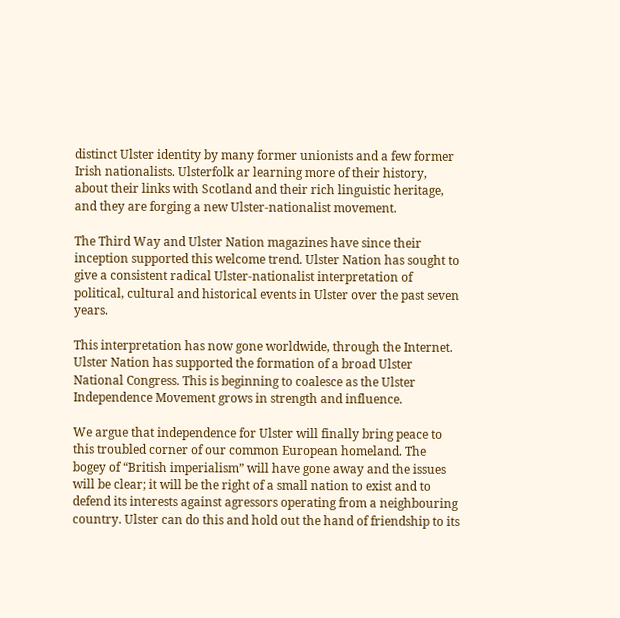distinct Ulster identity by many former unionists and a few former Irish nationalists. Ulsterfolk ar learning more of their history, about their links with Scotland and their rich linguistic heritage, and they are forging a new Ulster-nationalist movement.

The Third Way and Ulster Nation magazines have since their inception supported this welcome trend. Ulster Nation has sought to give a consistent radical Ulster-nationalist interpretation of political, cultural and historical events in Ulster over the past seven years.

This interpretation has now gone worldwide, through the Internet. Ulster Nation has supported the formation of a broad Ulster National Congress. This is beginning to coalesce as the Ulster Independence Movement grows in strength and influence.

We argue that independence for Ulster will finally bring peace to this troubled corner of our common European homeland. The bogey of “British imperialism” will have gone away and the issues will be clear; it will be the right of a small nation to exist and to defend its interests against agressors operating from a neighbouring country. Ulster can do this and hold out the hand of friendship to its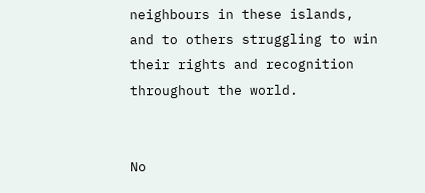neighbours in these islands, and to others struggling to win their rights and recognition throughout the world.


No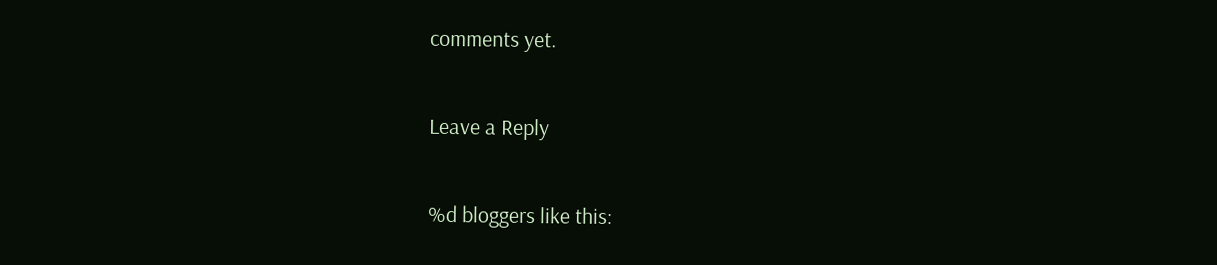comments yet.

Leave a Reply

%d bloggers like this: